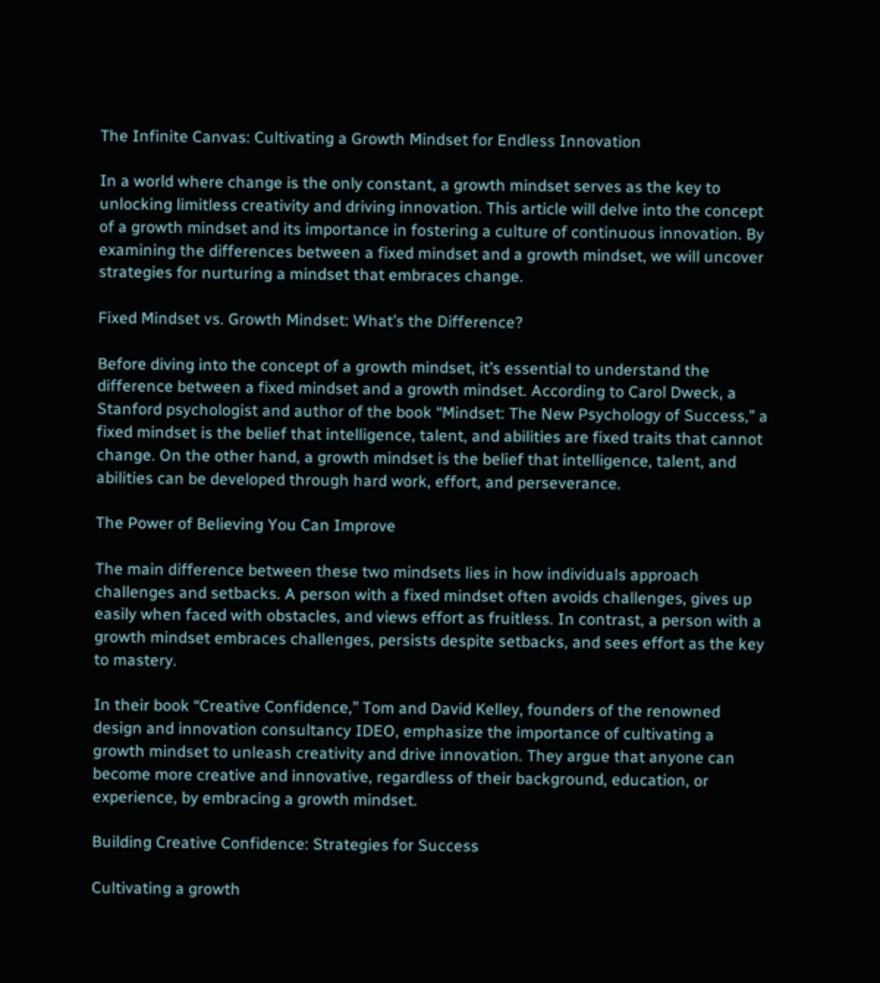The Infinite Canvas: Cultivating a Growth Mindset for Endless Innovation

In a world where change is the only constant, a growth mindset serves as the key to unlocking limitless creativity and driving innovation. This article will delve into the concept of a growth mindset and its importance in fostering a culture of continuous innovation. By examining the differences between a fixed mindset and a growth mindset, we will uncover strategies for nurturing a mindset that embraces change.

Fixed Mindset vs. Growth Mindset: What’s the Difference?

Before diving into the concept of a growth mindset, it’s essential to understand the difference between a fixed mindset and a growth mindset. According to Carol Dweck, a Stanford psychologist and author of the book “Mindset: The New Psychology of Success,” a fixed mindset is the belief that intelligence, talent, and abilities are fixed traits that cannot change. On the other hand, a growth mindset is the belief that intelligence, talent, and abilities can be developed through hard work, effort, and perseverance.

The Power of Believing You Can Improve

The main difference between these two mindsets lies in how individuals approach challenges and setbacks. A person with a fixed mindset often avoids challenges, gives up easily when faced with obstacles, and views effort as fruitless. In contrast, a person with a growth mindset embraces challenges, persists despite setbacks, and sees effort as the key to mastery.

In their book “Creative Confidence,” Tom and David Kelley, founders of the renowned design and innovation consultancy IDEO, emphasize the importance of cultivating a growth mindset to unleash creativity and drive innovation. They argue that anyone can become more creative and innovative, regardless of their background, education, or experience, by embracing a growth mindset.

Building Creative Confidence: Strategies for Success

Cultivating a growth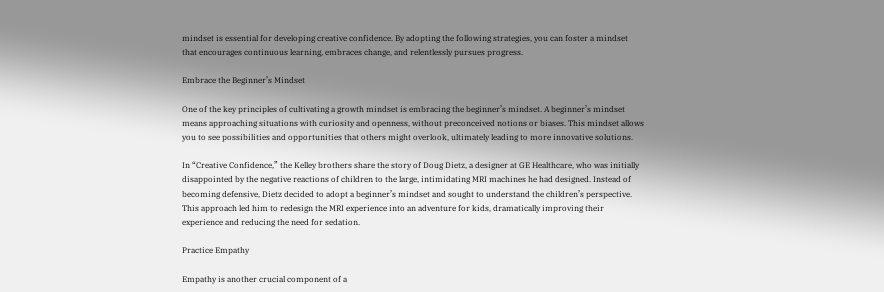mindset is essential for developing creative confidence. By adopting the following strategies, you can foster a mindset that encourages continuous learning, embraces change, and relentlessly pursues progress.

Embrace the Beginner’s Mindset

One of the key principles of cultivating a growth mindset is embracing the beginner’s mindset. A beginner’s mindset means approaching situations with curiosity and openness, without preconceived notions or biases. This mindset allows you to see possibilities and opportunities that others might overlook, ultimately leading to more innovative solutions.

In “Creative Confidence,” the Kelley brothers share the story of Doug Dietz, a designer at GE Healthcare, who was initially disappointed by the negative reactions of children to the large, intimidating MRI machines he had designed. Instead of becoming defensive, Dietz decided to adopt a beginner’s mindset and sought to understand the children’s perspective. This approach led him to redesign the MRI experience into an adventure for kids, dramatically improving their experience and reducing the need for sedation.

Practice Empathy

Empathy is another crucial component of a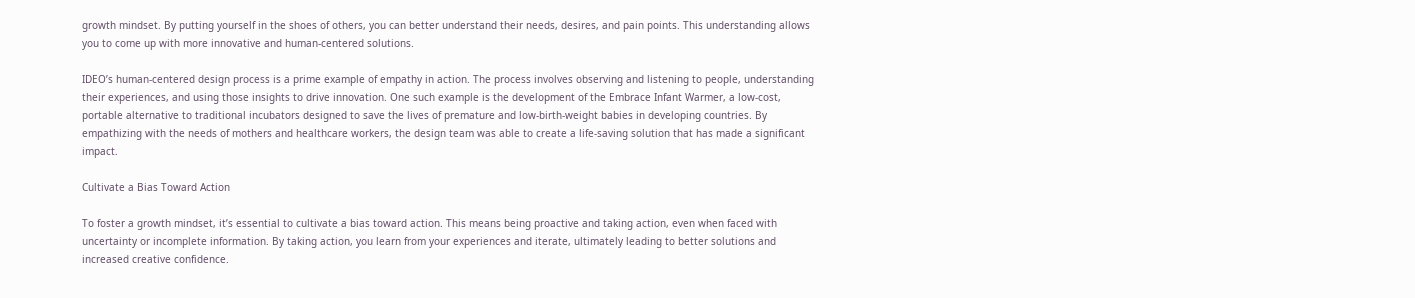growth mindset. By putting yourself in the shoes of others, you can better understand their needs, desires, and pain points. This understanding allows you to come up with more innovative and human-centered solutions.

IDEO’s human-centered design process is a prime example of empathy in action. The process involves observing and listening to people, understanding their experiences, and using those insights to drive innovation. One such example is the development of the Embrace Infant Warmer, a low-cost, portable alternative to traditional incubators designed to save the lives of premature and low-birth-weight babies in developing countries. By empathizing with the needs of mothers and healthcare workers, the design team was able to create a life-saving solution that has made a significant impact.

Cultivate a Bias Toward Action

To foster a growth mindset, it’s essential to cultivate a bias toward action. This means being proactive and taking action, even when faced with uncertainty or incomplete information. By taking action, you learn from your experiences and iterate, ultimately leading to better solutions and increased creative confidence.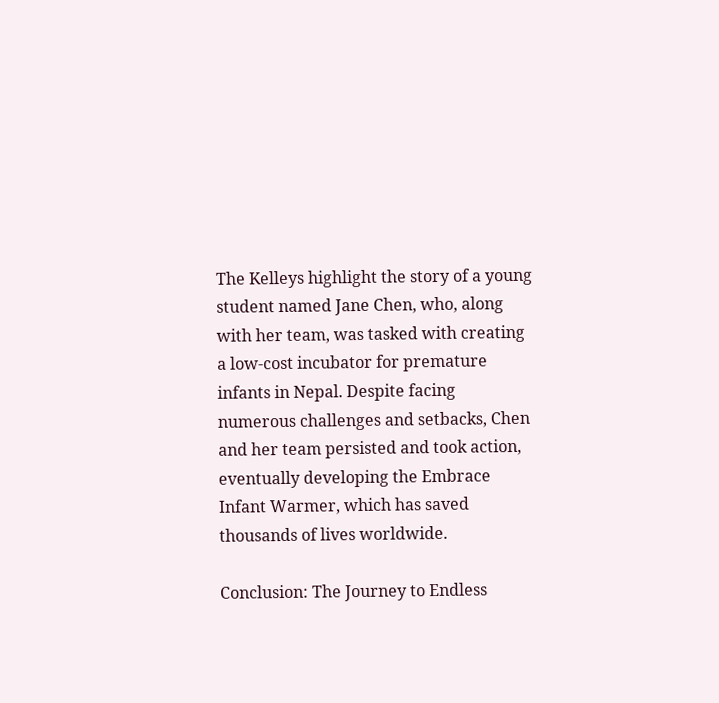The Kelleys highlight the story of a young student named Jane Chen, who, along with her team, was tasked with creating a low-cost incubator for premature infants in Nepal. Despite facing numerous challenges and setbacks, Chen and her team persisted and took action, eventually developing the Embrace Infant Warmer, which has saved thousands of lives worldwide.

Conclusion: The Journey to Endless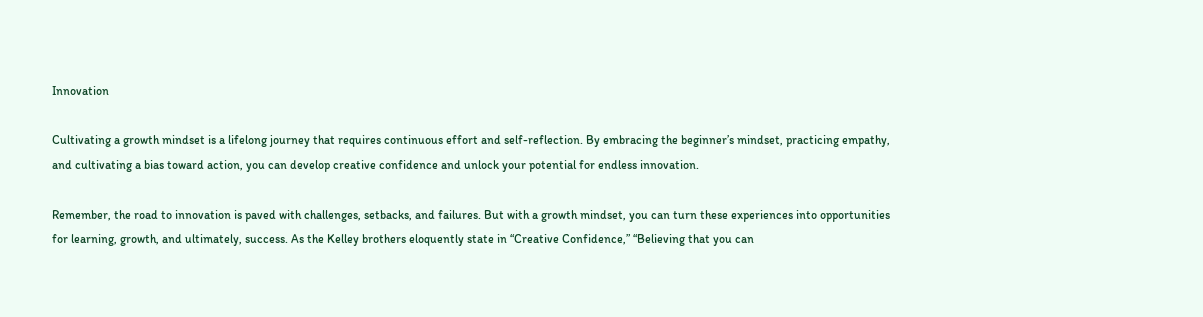Innovation

Cultivating a growth mindset is a lifelong journey that requires continuous effort and self-reflection. By embracing the beginner’s mindset, practicing empathy, and cultivating a bias toward action, you can develop creative confidence and unlock your potential for endless innovation.

Remember, the road to innovation is paved with challenges, setbacks, and failures. But with a growth mindset, you can turn these experiences into opportunities for learning, growth, and ultimately, success. As the Kelley brothers eloquently state in “Creative Confidence,” “Believing that you can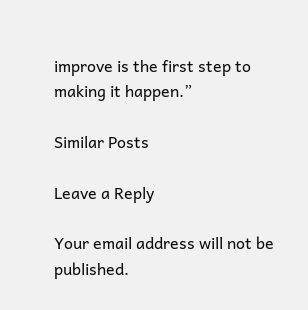improve is the first step to making it happen.”

Similar Posts

Leave a Reply

Your email address will not be published.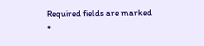Required fields are marked *